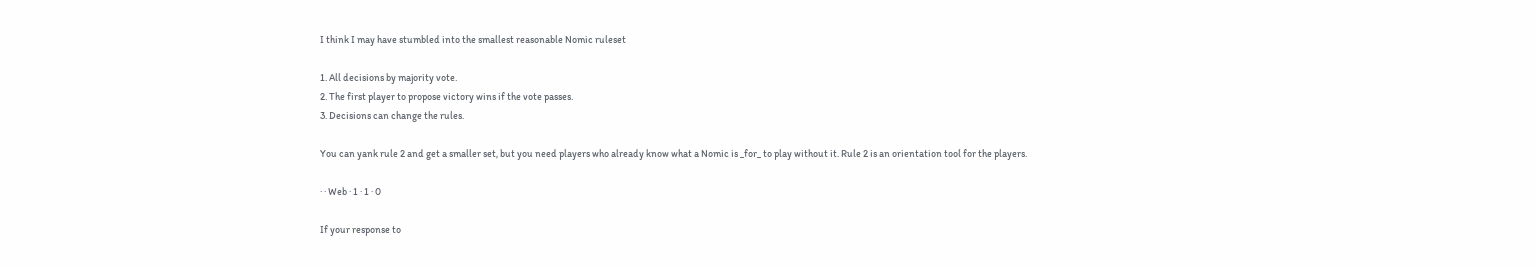I think I may have stumbled into the smallest reasonable Nomic ruleset

1. All decisions by majority vote.
2. The first player to propose victory wins if the vote passes.
3. Decisions can change the rules.

You can yank rule 2 and get a smaller set, but you need players who already know what a Nomic is _for_ to play without it. Rule 2 is an orientation tool for the players.

· · Web · 1 · 1 · 0

If your response to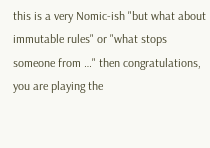this is a very Nomic-ish "but what about immutable rules" or "what stops someone from …" then congratulations, you are playing the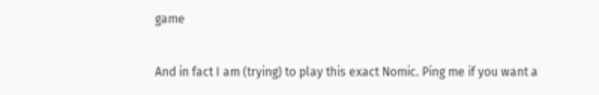game

And in fact I am (trying) to play this exact Nomic. Ping me if you want a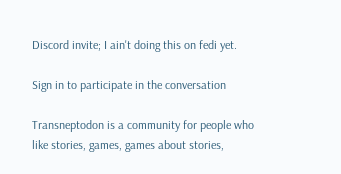Discord invite; I ain't doing this on fedi yet.

Sign in to participate in the conversation

Transneptodon is a community for people who like stories, games, games about stories,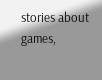stories about games,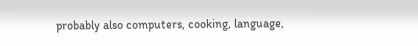probably also computers, cooking, language,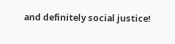and definitely social justice!